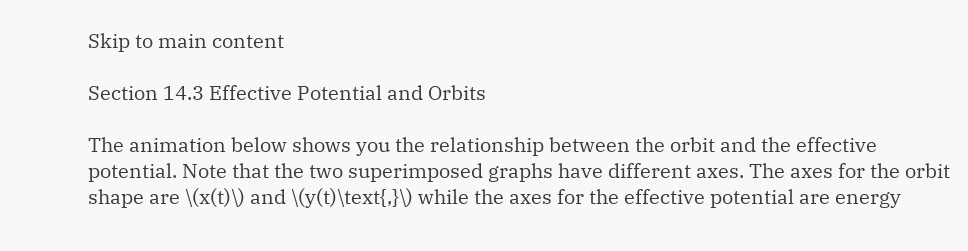Skip to main content

Section 14.3 Effective Potential and Orbits

The animation below shows you the relationship between the orbit and the effective potential. Note that the two superimposed graphs have different axes. The axes for the orbit shape are \(x(t)\) and \(y(t)\text{,}\) while the axes for the effective potential are energy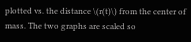plotted vs. the distance \(r(t)\) from the center of mass. The two graphs are scaled so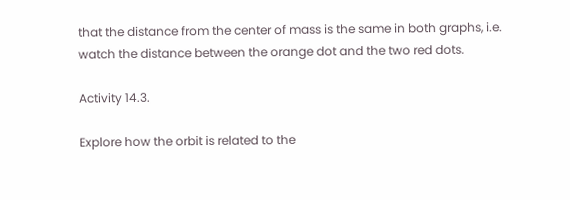that the distance from the center of mass is the same in both graphs, i.e. watch the distance between the orange dot and the two red dots.

Activity 14.3.

Explore how the orbit is related to the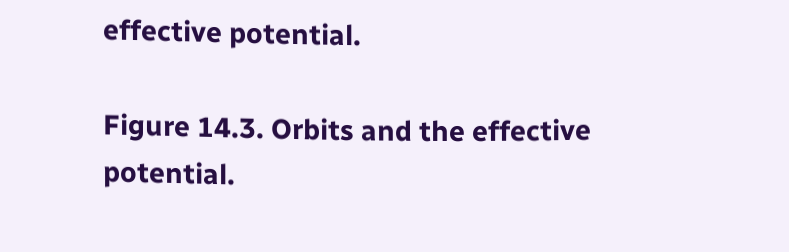effective potential.

Figure 14.3. Orbits and the effective potential.